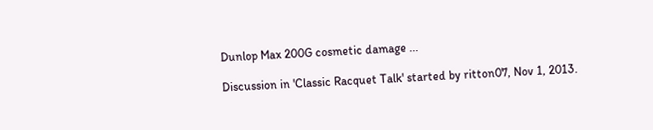Dunlop Max 200G cosmetic damage ...

Discussion in 'Classic Racquet Talk' started by ritton07, Nov 1, 2013.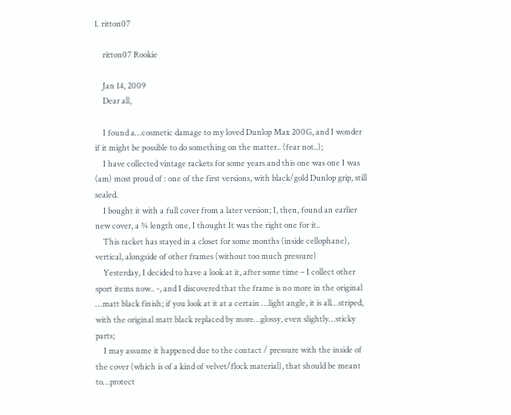1. ritton07

    ritton07 Rookie

    Jan 14, 2009
    Dear all,

    I found a…cosmetic damage to my loved Dunlop Max 200G, and I wonder if it might be possible to do something on the matter.. (fear not..);
    I have collected vintage rackets for some years and this one was one I was (am) most proud of : one of the first versions, with black/gold Dunlop grip, still sealed.
    I bought it with a full cover from a later version; I, then, found an earlier new cover, a ¾ length one, I thought It was the right one for it..
    This racket has stayed in a closet for some months (inside cellophane), vertical, alongside of other frames (without too much pressure)
    Yesterday, I decided to have a look at it, after some time – I collect other sport items now.. -, and I discovered that the frame is no more in the original …matt black finish; if you look at it at a certain …light angle, it is all…striped, with the original matt black replaced by more…glossy, even slightly…sticky parts;
    I may assume it happened due to the contact / pressure with the inside of the cover (which is of a kind of velvet/flock material), that should be meant to…protect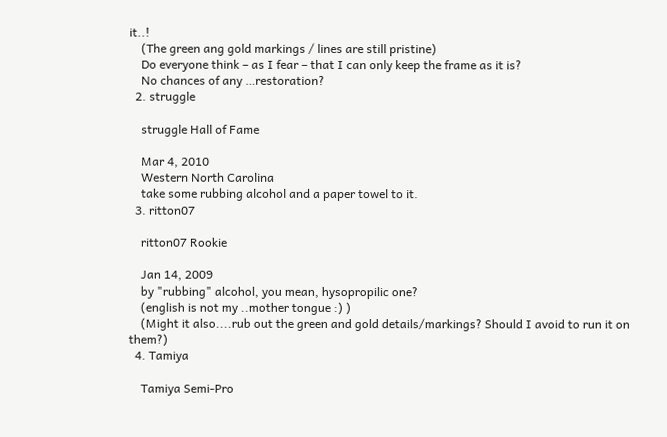it..!
    (The green ang gold markings / lines are still pristine)
    Do everyone think – as I fear – that I can only keep the frame as it is?
    No chances of any …restoration?
  2. struggle

    struggle Hall of Fame

    Mar 4, 2010
    Western North Carolina
    take some rubbing alcohol and a paper towel to it.
  3. ritton07

    ritton07 Rookie

    Jan 14, 2009
    by "rubbing" alcohol, you mean, hysopropilic one?
    (english is not my ..mother tongue :) )
    (Might it also....rub out the green and gold details/markings? Should I avoid to run it on them?)
  4. Tamiya

    Tamiya Semi-Pro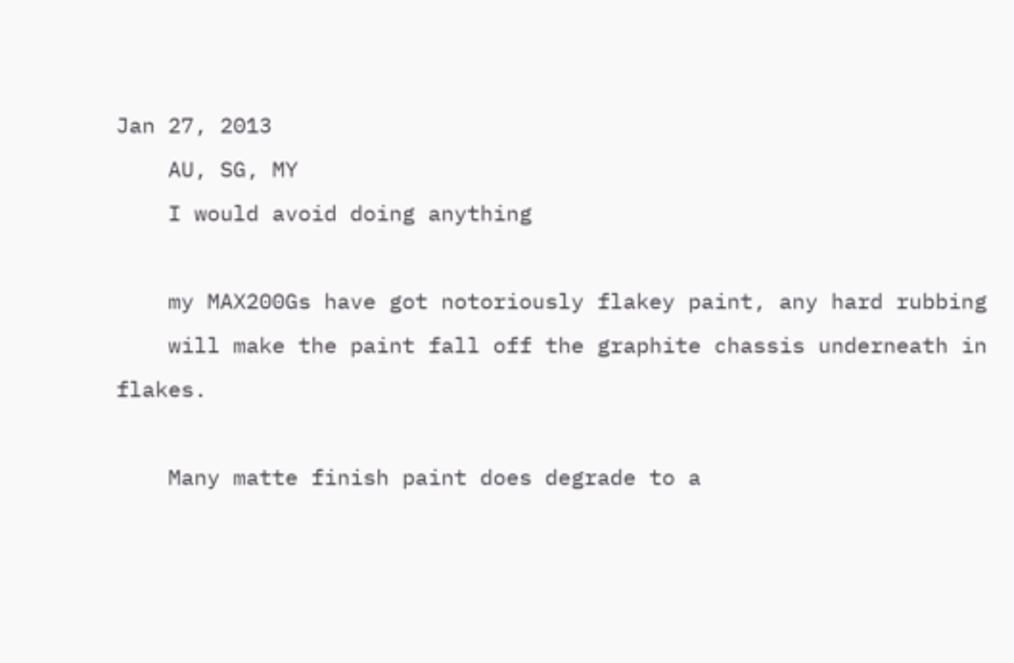Jan 27, 2013
    AU, SG, MY
    I would avoid doing anything

    my MAX200Gs have got notoriously flakey paint, any hard rubbing
    will make the paint fall off the graphite chassis underneath in flakes.

    Many matte finish paint does degrade to a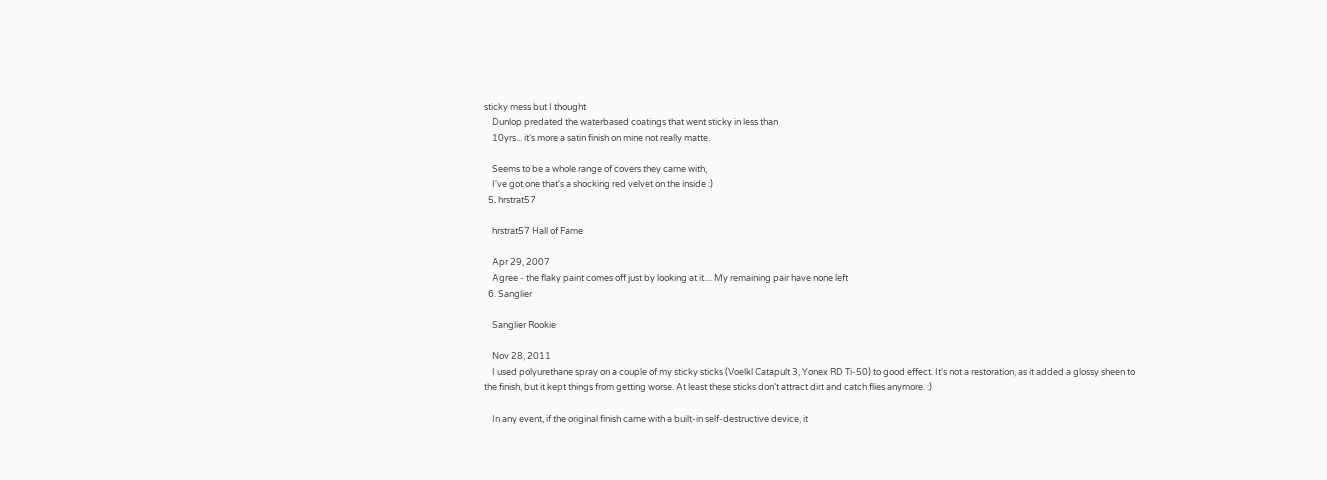sticky mess but I thought
    Dunlop predated the waterbased coatings that went sticky in less than
    10yrs... it's more a satin finish on mine not really matte.

    Seems to be a whole range of covers they came with,
    I've got one that's a shocking red velvet on the inside :)
  5. hrstrat57

    hrstrat57 Hall of Fame

    Apr 29, 2007
    Agree - the flaky paint comes off just by looking at it.... My remaining pair have none left
  6. Sanglier

    Sanglier Rookie

    Nov 28, 2011
    I used polyurethane spray on a couple of my sticky sticks (Voelkl Catapult 3, Yonex RD Ti-50) to good effect. It's not a restoration, as it added a glossy sheen to the finish, but it kept things from getting worse. At least these sticks don't attract dirt and catch flies anymore. :)

    In any event, if the original finish came with a built-in self-destructive device, it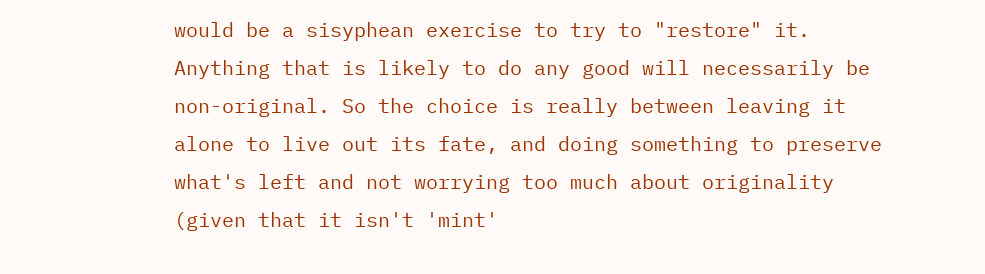would be a sisyphean exercise to try to "restore" it. Anything that is likely to do any good will necessarily be non-original. So the choice is really between leaving it alone to live out its fate, and doing something to preserve what's left and not worrying too much about originality (given that it isn't 'mint'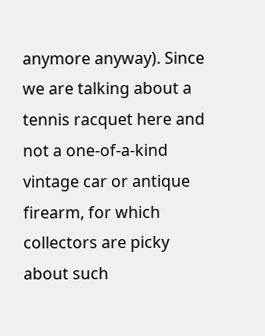anymore anyway). Since we are talking about a tennis racquet here and not a one-of-a-kind vintage car or antique firearm, for which collectors are picky about such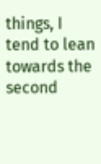things, I tend to lean towards the second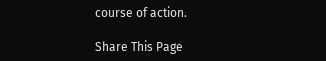course of action.

Share This Page